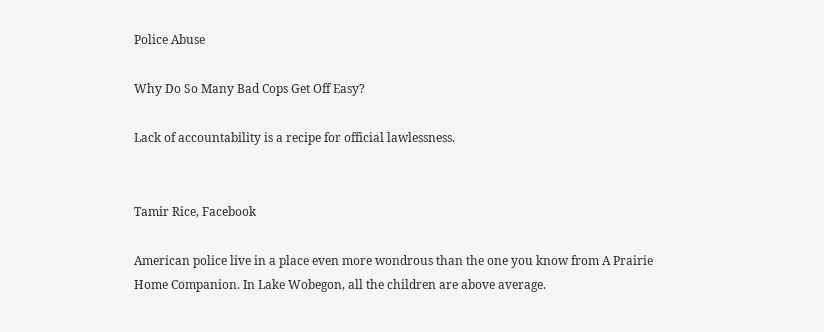Police Abuse

Why Do So Many Bad Cops Get Off Easy?

Lack of accountability is a recipe for official lawlessness.


Tamir Rice, Facebook

American police live in a place even more wondrous than the one you know from A Prairie Home Companion. In Lake Wobegon, all the children are above average.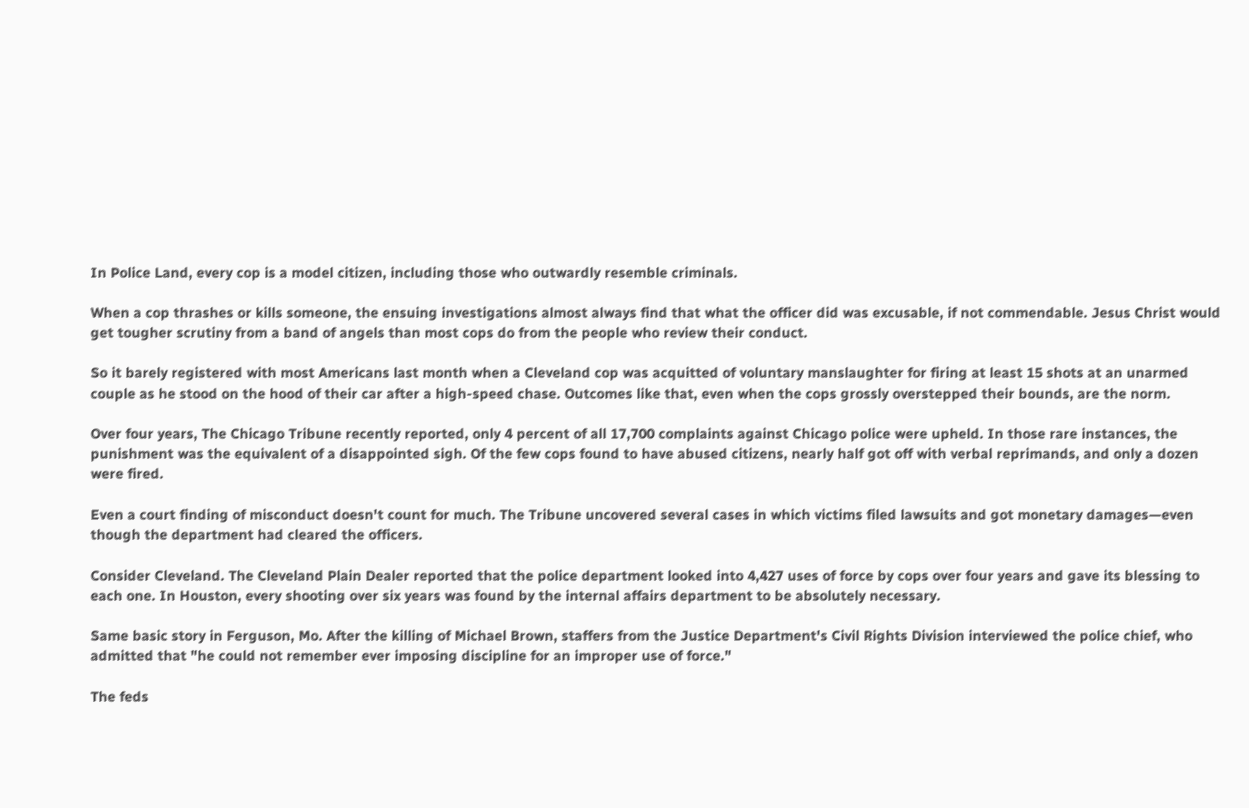In Police Land, every cop is a model citizen, including those who outwardly resemble criminals.

When a cop thrashes or kills someone, the ensuing investigations almost always find that what the officer did was excusable, if not commendable. Jesus Christ would get tougher scrutiny from a band of angels than most cops do from the people who review their conduct.

So it barely registered with most Americans last month when a Cleveland cop was acquitted of voluntary manslaughter for firing at least 15 shots at an unarmed couple as he stood on the hood of their car after a high-speed chase. Outcomes like that, even when the cops grossly overstepped their bounds, are the norm.

Over four years, The Chicago Tribune recently reported, only 4 percent of all 17,700 complaints against Chicago police were upheld. In those rare instances, the punishment was the equivalent of a disappointed sigh. Of the few cops found to have abused citizens, nearly half got off with verbal reprimands, and only a dozen were fired.

Even a court finding of misconduct doesn't count for much. The Tribune uncovered several cases in which victims filed lawsuits and got monetary damages—even though the department had cleared the officers.

Consider Cleveland. The Cleveland Plain Dealer reported that the police department looked into 4,427 uses of force by cops over four years and gave its blessing to each one. In Houston, every shooting over six years was found by the internal affairs department to be absolutely necessary.

Same basic story in Ferguson, Mo. After the killing of Michael Brown, staffers from the Justice Department's Civil Rights Division interviewed the police chief, who admitted that "he could not remember ever imposing discipline for an improper use of force."

The feds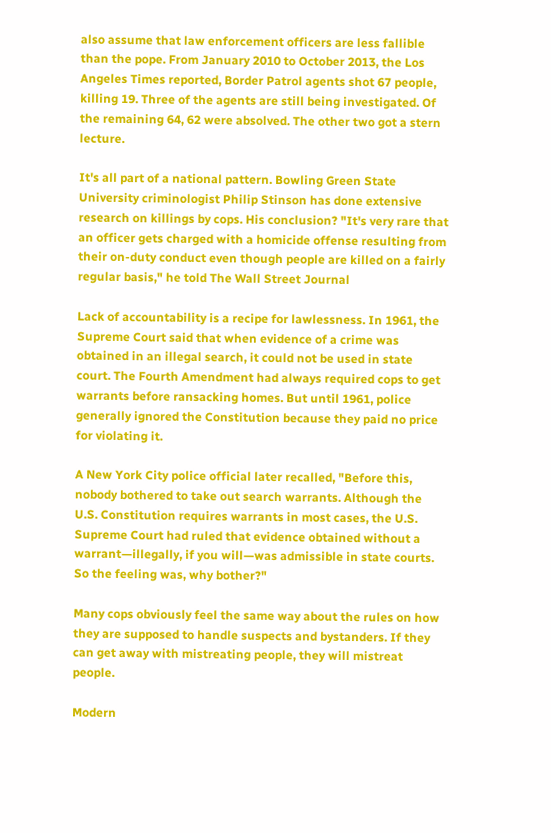also assume that law enforcement officers are less fallible than the pope. From January 2010 to October 2013, the Los Angeles Times reported, Border Patrol agents shot 67 people, killing 19. Three of the agents are still being investigated. Of the remaining 64, 62 were absolved. The other two got a stern lecture.

It's all part of a national pattern. Bowling Green State University criminologist Philip Stinson has done extensive research on killings by cops. His conclusion? "It's very rare that an officer gets charged with a homicide offense resulting from their on-duty conduct even though people are killed on a fairly regular basis," he told The Wall Street Journal

Lack of accountability is a recipe for lawlessness. In 1961, the Supreme Court said that when evidence of a crime was obtained in an illegal search, it could not be used in state court. The Fourth Amendment had always required cops to get warrants before ransacking homes. But until 1961, police generally ignored the Constitution because they paid no price for violating it.

A New York City police official later recalled, "Before this, nobody bothered to take out search warrants. Although the U.S. Constitution requires warrants in most cases, the U.S. Supreme Court had ruled that evidence obtained without a warrant—illegally, if you will—was admissible in state courts. So the feeling was, why bother?"

Many cops obviously feel the same way about the rules on how they are supposed to handle suspects and bystanders. If they can get away with mistreating people, they will mistreat people.

Modern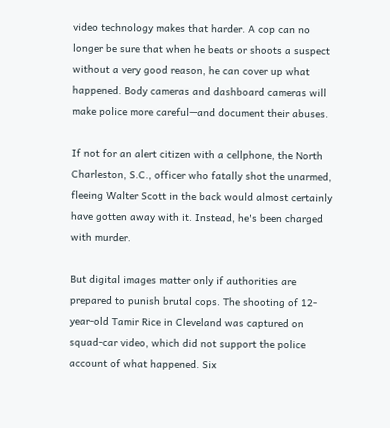video technology makes that harder. A cop can no longer be sure that when he beats or shoots a suspect without a very good reason, he can cover up what happened. Body cameras and dashboard cameras will make police more careful—and document their abuses.

If not for an alert citizen with a cellphone, the North Charleston, S.C., officer who fatally shot the unarmed, fleeing Walter Scott in the back would almost certainly have gotten away with it. Instead, he's been charged with murder.

But digital images matter only if authorities are prepared to punish brutal cops. The shooting of 12-year-old Tamir Rice in Cleveland was captured on squad-car video, which did not support the police account of what happened. Six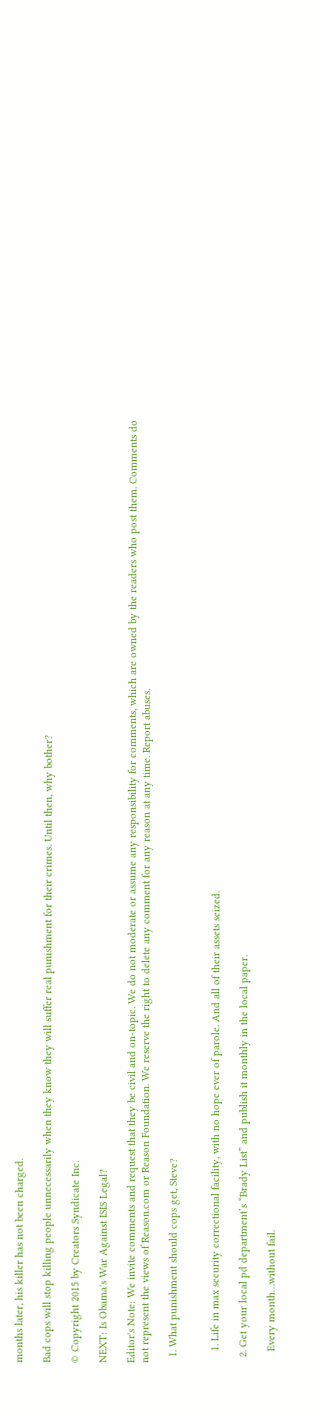months later, his killer has not been charged.

Bad cops will stop killing people unnecessarily when they know they will suffer real punishment for their crimes. Until then, why bother?

© Copyright 2015 by Creators Syndicate Inc.

NEXT: Is Obama's War Against ISIS Legal?

Editor's Note: We invite comments and request that they be civil and on-topic. We do not moderate or assume any responsibility for comments, which are owned by the readers who post them. Comments do not represent the views of Reason.com or Reason Foundation. We reserve the right to delete any comment for any reason at any time. Report abuses.

  1. What punishment should cops get, Steve?


    1. Life in max security correctional facility, with no hope ever of parole. And all of their assets seized.

  2. Get your local pd department’s “Brady List” and publish it monthly in the local paper.

    Every month…without fail.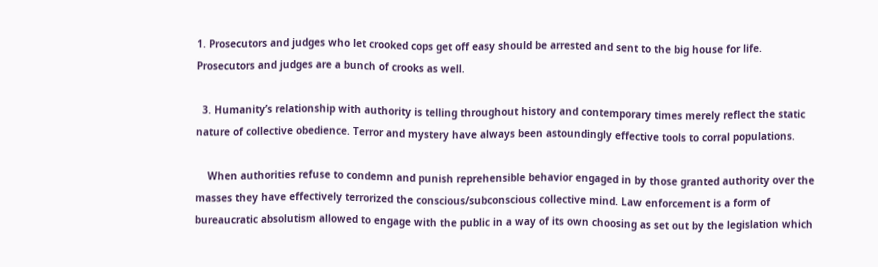1. Prosecutors and judges who let crooked cops get off easy should be arrested and sent to the big house for life. Prosecutors and judges are a bunch of crooks as well.

  3. Humanity’s relationship with authority is telling throughout history and contemporary times merely reflect the static nature of collective obedience. Terror and mystery have always been astoundingly effective tools to corral populations.

    When authorities refuse to condemn and punish reprehensible behavior engaged in by those granted authority over the masses they have effectively terrorized the conscious/subconscious collective mind. Law enforcement is a form of bureaucratic absolutism allowed to engage with the public in a way of its own choosing as set out by the legislation which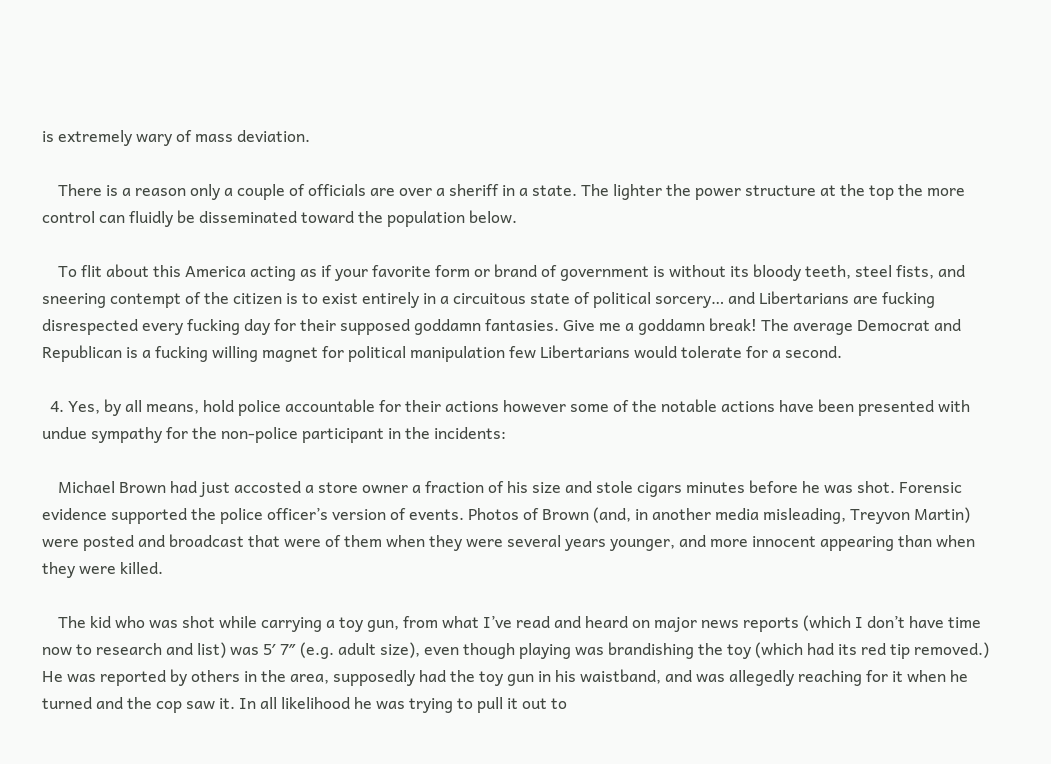is extremely wary of mass deviation.

    There is a reason only a couple of officials are over a sheriff in a state. The lighter the power structure at the top the more control can fluidly be disseminated toward the population below.

    To flit about this America acting as if your favorite form or brand of government is without its bloody teeth, steel fists, and sneering contempt of the citizen is to exist entirely in a circuitous state of political sorcery… and Libertarians are fucking disrespected every fucking day for their supposed goddamn fantasies. Give me a goddamn break! The average Democrat and Republican is a fucking willing magnet for political manipulation few Libertarians would tolerate for a second.

  4. Yes, by all means, hold police accountable for their actions however some of the notable actions have been presented with undue sympathy for the non-police participant in the incidents:

    Michael Brown had just accosted a store owner a fraction of his size and stole cigars minutes before he was shot. Forensic evidence supported the police officer’s version of events. Photos of Brown (and, in another media misleading, Treyvon Martin) were posted and broadcast that were of them when they were several years younger, and more innocent appearing than when they were killed.

    The kid who was shot while carrying a toy gun, from what I’ve read and heard on major news reports (which I don’t have time now to research and list) was 5′ 7″ (e.g. adult size), even though playing was brandishing the toy (which had its red tip removed.) He was reported by others in the area, supposedly had the toy gun in his waistband, and was allegedly reaching for it when he turned and the cop saw it. In all likelihood he was trying to pull it out to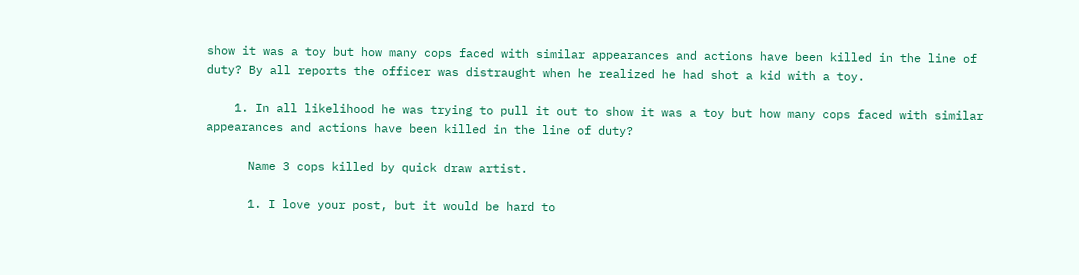show it was a toy but how many cops faced with similar appearances and actions have been killed in the line of duty? By all reports the officer was distraught when he realized he had shot a kid with a toy.

    1. In all likelihood he was trying to pull it out to show it was a toy but how many cops faced with similar appearances and actions have been killed in the line of duty?

      Name 3 cops killed by quick draw artist.

      1. I love your post, but it would be hard to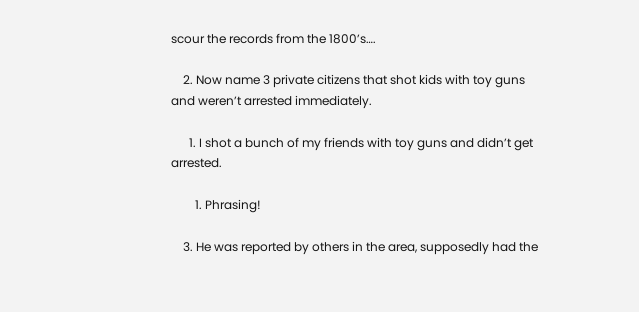scour the records from the 1800’s….

    2. Now name 3 private citizens that shot kids with toy guns and weren’t arrested immediately.

      1. I shot a bunch of my friends with toy guns and didn’t get arrested.

        1. Phrasing!

    3. He was reported by others in the area, supposedly had the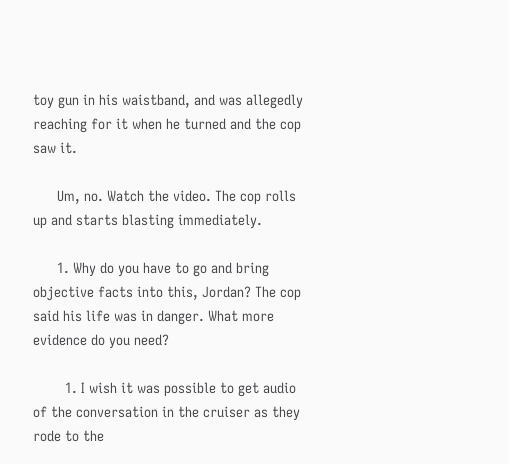toy gun in his waistband, and was allegedly reaching for it when he turned and the cop saw it.

      Um, no. Watch the video. The cop rolls up and starts blasting immediately.

      1. Why do you have to go and bring objective facts into this, Jordan? The cop said his life was in danger. What more evidence do you need?

        1. I wish it was possible to get audio of the conversation in the cruiser as they rode to the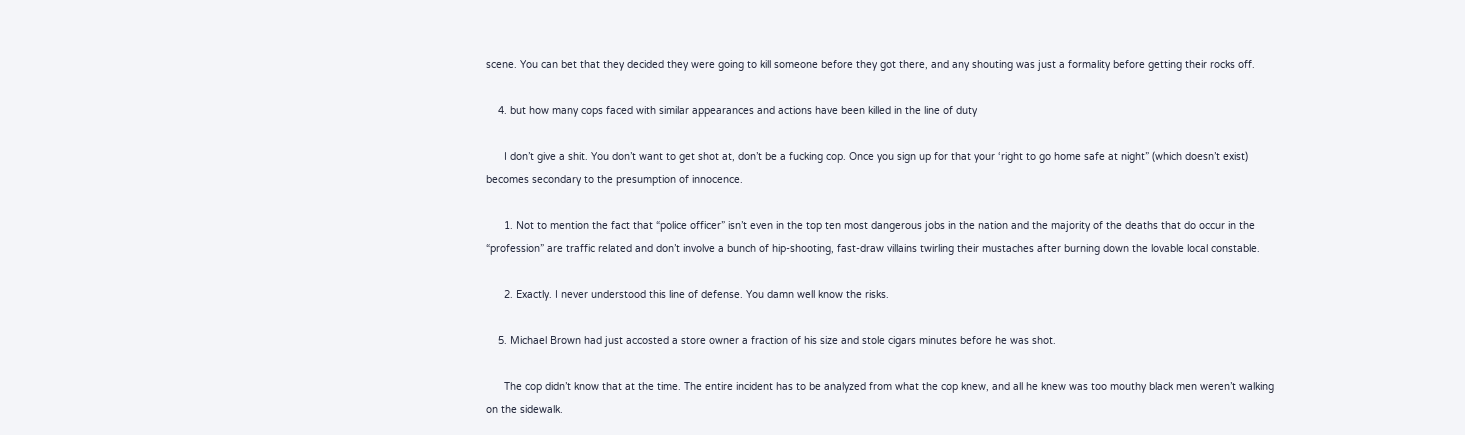scene. You can bet that they decided they were going to kill someone before they got there, and any shouting was just a formality before getting their rocks off.

    4. but how many cops faced with similar appearances and actions have been killed in the line of duty

      I don’t give a shit. You don’t want to get shot at, don’t be a fucking cop. Once you sign up for that your ‘right to go home safe at night” (which doesn’t exist) becomes secondary to the presumption of innocence.

      1. Not to mention the fact that “police officer” isn’t even in the top ten most dangerous jobs in the nation and the majority of the deaths that do occur in the “profession” are traffic related and don’t involve a bunch of hip-shooting, fast-draw villains twirling their mustaches after burning down the lovable local constable.

      2. Exactly. I never understood this line of defense. You damn well know the risks.

    5. Michael Brown had just accosted a store owner a fraction of his size and stole cigars minutes before he was shot.

      The cop didn’t know that at the time. The entire incident has to be analyzed from what the cop knew, and all he knew was too mouthy black men weren’t walking on the sidewalk.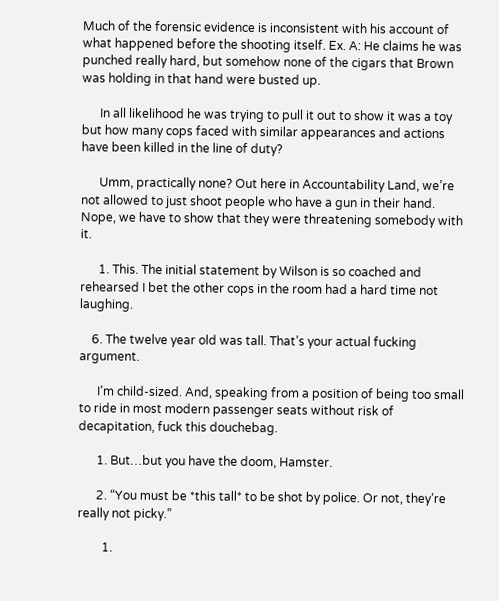Much of the forensic evidence is inconsistent with his account of what happened before the shooting itself. Ex. A: He claims he was punched really hard, but somehow none of the cigars that Brown was holding in that hand were busted up.

      In all likelihood he was trying to pull it out to show it was a toy but how many cops faced with similar appearances and actions have been killed in the line of duty?

      Umm, practically none? Out here in Accountability Land, we’re not allowed to just shoot people who have a gun in their hand. Nope, we have to show that they were threatening somebody with it.

      1. This. The initial statement by Wilson is so coached and rehearsed I bet the other cops in the room had a hard time not laughing.

    6. The twelve year old was tall. That’s your actual fucking argument.

      I’m child-sized. And, speaking from a position of being too small to ride in most modern passenger seats without risk of decapitation, fuck this douchebag.

      1. But…but you have the doom, Hamster.

      2. “You must be *this tall* to be shot by police. Or not, they’re really not picky.”

        1.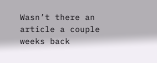Wasn’t there an article a couple weeks back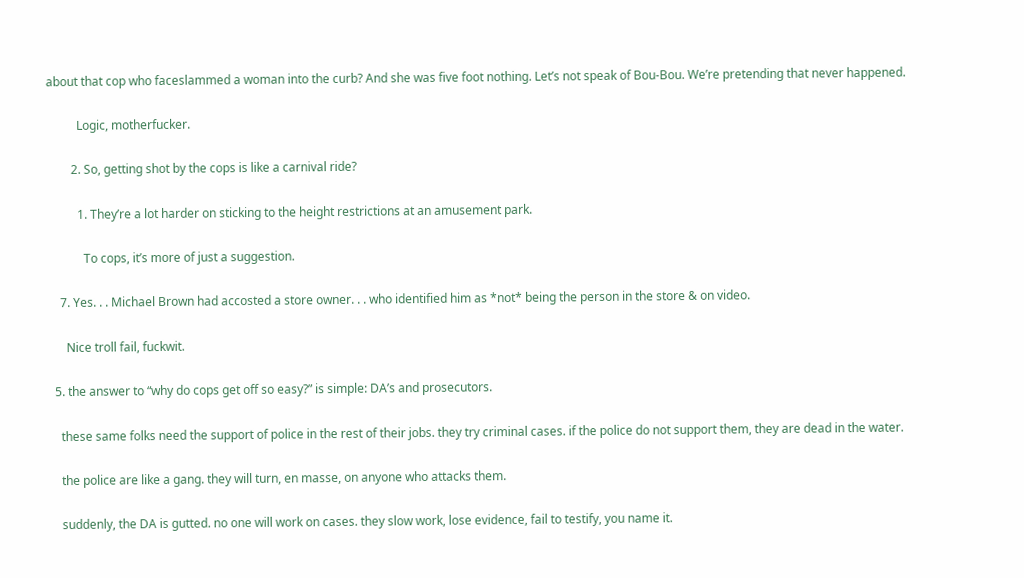about that cop who faceslammed a woman into the curb? And she was five foot nothing. Let’s not speak of Bou-Bou. We’re pretending that never happened.

          Logic, motherfucker.

        2. So, getting shot by the cops is like a carnival ride?

          1. They’re a lot harder on sticking to the height restrictions at an amusement park.

            To cops, it’s more of just a suggestion.

    7. Yes. . . Michael Brown had accosted a store owner. . . who identified him as *not* being the person in the store & on video.

      Nice troll fail, fuckwit.

  5. the answer to “why do cops get off so easy?” is simple: DA’s and prosecutors.

    these same folks need the support of police in the rest of their jobs. they try criminal cases. if the police do not support them, they are dead in the water.

    the police are like a gang. they will turn, en masse, on anyone who attacks them.

    suddenly, the DA is gutted. no one will work on cases. they slow work, lose evidence, fail to testify, you name it.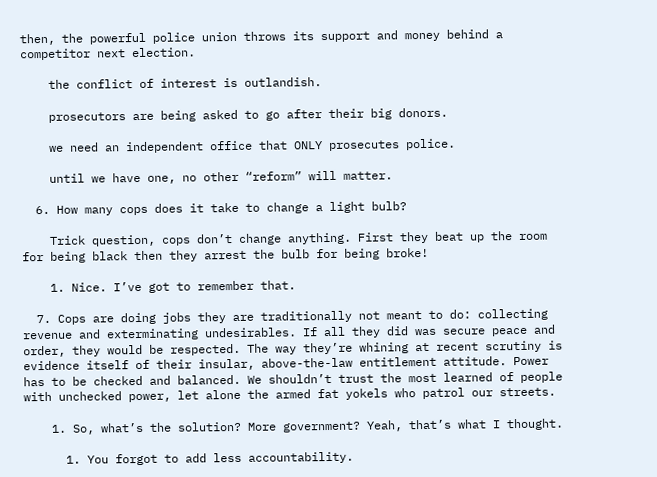then, the powerful police union throws its support and money behind a competitor next election.

    the conflict of interest is outlandish.

    prosecutors are being asked to go after their big donors.

    we need an independent office that ONLY prosecutes police.

    until we have one, no other “reform” will matter.

  6. How many cops does it take to change a light bulb?

    Trick question, cops don’t change anything. First they beat up the room for being black then they arrest the bulb for being broke!

    1. Nice. I’ve got to remember that.

  7. Cops are doing jobs they are traditionally not meant to do: collecting revenue and exterminating undesirables. If all they did was secure peace and order, they would be respected. The way they’re whining at recent scrutiny is evidence itself of their insular, above-the-law entitlement attitude. Power has to be checked and balanced. We shouldn’t trust the most learned of people with unchecked power, let alone the armed fat yokels who patrol our streets.

    1. So, what’s the solution? More government? Yeah, that’s what I thought.

      1. You forgot to add less accountability.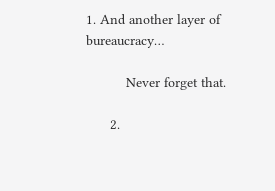1. And another layer of bureaucracy…

          Never forget that.

      2.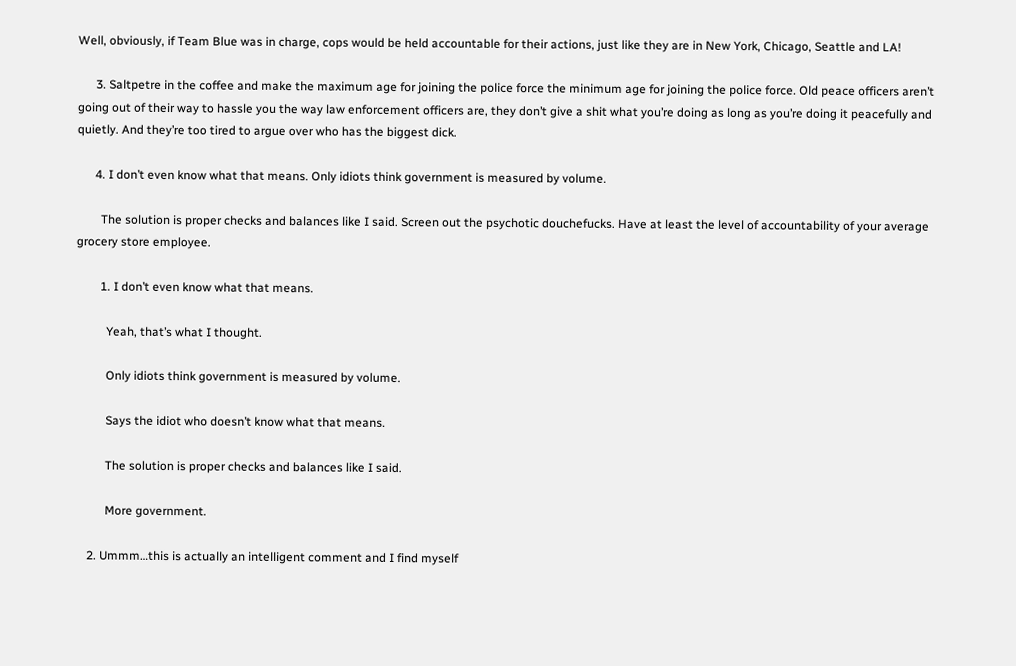Well, obviously, if Team Blue was in charge, cops would be held accountable for their actions, just like they are in New York, Chicago, Seattle and LA!

      3. Saltpetre in the coffee and make the maximum age for joining the police force the minimum age for joining the police force. Old peace officers aren’t going out of their way to hassle you the way law enforcement officers are, they don’t give a shit what you’re doing as long as you’re doing it peacefully and quietly. And they’re too tired to argue over who has the biggest dick.

      4. I don’t even know what that means. Only idiots think government is measured by volume.

        The solution is proper checks and balances like I said. Screen out the psychotic douchefucks. Have at least the level of accountability of your average grocery store employee.

        1. I don’t even know what that means.

          Yeah, that’s what I thought.

          Only idiots think government is measured by volume.

          Says the idiot who doesn’t know what that means.

          The solution is proper checks and balances like I said.

          More government.

    2. Ummm…this is actually an intelligent comment and I find myself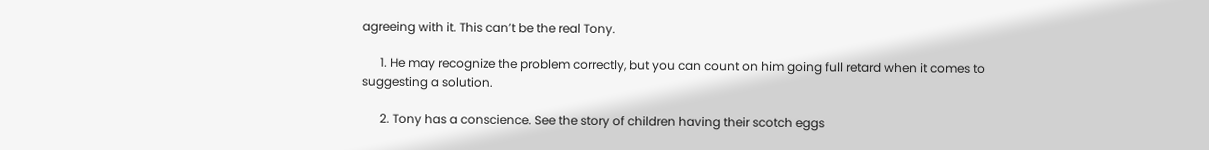agreeing with it. This can’t be the real Tony.

      1. He may recognize the problem correctly, but you can count on him going full retard when it comes to suggesting a solution.

      2. Tony has a conscience. See the story of children having their scotch eggs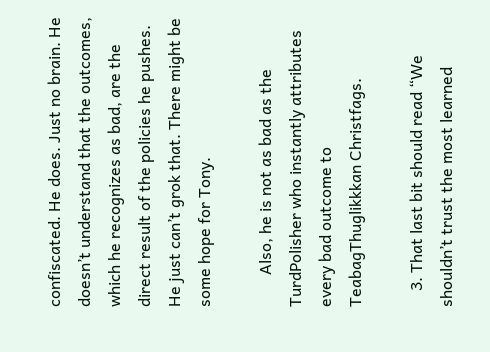confiscated. He does. Just no brain. He doesn’t understand that the outcomes, which he recognizes as bad, are the direct result of the policies he pushes. He just can’t grok that. There might be some hope for Tony.

        Also, he is not as bad as the TurdPolisher who instantly attributes every bad outcome to TeabagThuglikkkan Christfags.

    3. That last bit should read “We shouldn’t trust the most learned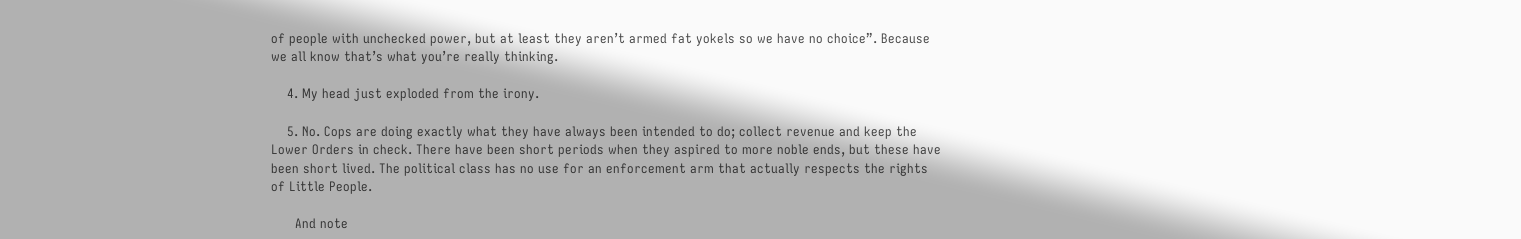of people with unchecked power, but at least they aren’t armed fat yokels so we have no choice”. Because we all know that’s what you’re really thinking.

    4. My head just exploded from the irony.

    5. No. Cops are doing exactly what they have always been intended to do; collect revenue and keep the Lower Orders in check. There have been short periods when they aspired to more noble ends, but these have been short lived. The political class has no use for an enforcement arm that actually respects the rights of Little People.

      And note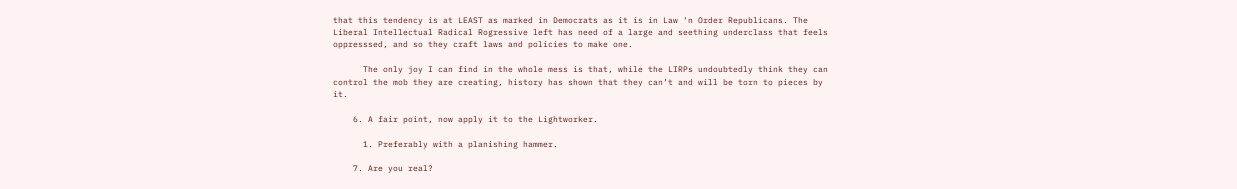that this tendency is at LEAST as marked in Democrats as it is in Law ‘n Order Republicans. The Liberal Intellectual Radical Rogressive left has need of a large and seething underclass that feels oppresssed, and so they craft laws and policies to make one.

      The only joy I can find in the whole mess is that, while the LIRPs undoubtedly think they can control the mob they are creating, history has shown that they can’t and will be torn to pieces by it.

    6. A fair point, now apply it to the Lightworker.

      1. Preferably with a planishing hammer.

    7. Are you real?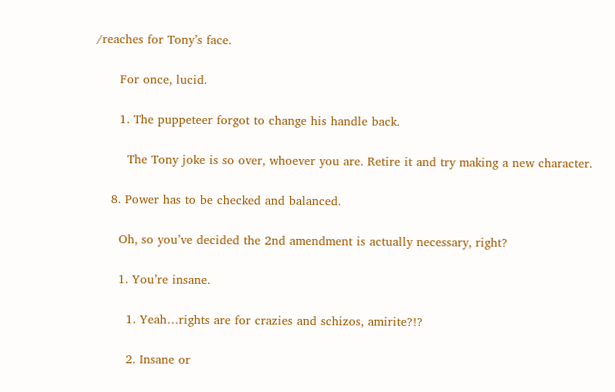/reaches for Tony’s face.

      For once, lucid.

      1. The puppeteer forgot to change his handle back.

        The Tony joke is so over, whoever you are. Retire it and try making a new character.

    8. Power has to be checked and balanced.

      Oh, so you’ve decided the 2nd amendment is actually necessary, right?

      1. You’re insane.

        1. Yeah…rights are for crazies and schizos, amirite?!?

        2. Insane or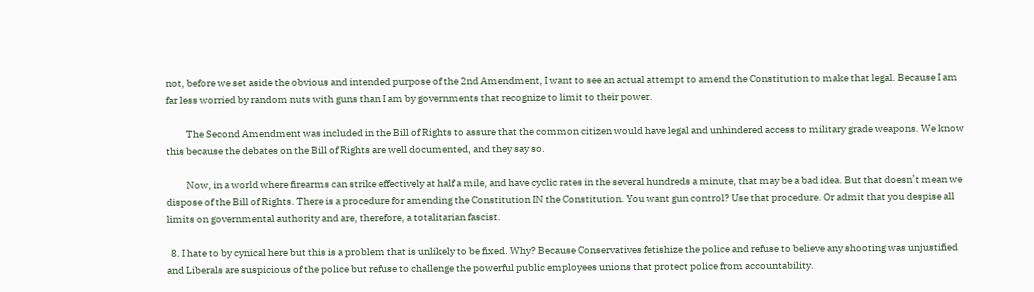not, before we set aside the obvious and intended purpose of the 2nd Amendment, I want to see an actual attempt to amend the Constitution to make that legal. Because I am far less worried by random nuts with guns than I am by governments that recognize to limit to their power.

          The Second Amendment was included in the Bill of Rights to assure that the common citizen would have legal and unhindered access to military grade weapons. We know this because the debates on the Bill of Rights are well documented, and they say so.

          Now, in a world where firearms can strike effectively at half a mile, and have cyclic rates in the several hundreds a minute, that may be a bad idea. But that doesn’t mean we dispose of the Bill of Rights. There is a procedure for amending the Constitution IN the Constitution. You want gun control? Use that procedure. Or admit that you despise all limits on governmental authority and are, therefore, a totalitarian fascist.

  8. I hate to by cynical here but this is a problem that is unlikely to be fixed. Why? Because Conservatives fetishize the police and refuse to believe any shooting was unjustified and Liberals are suspicious of the police but refuse to challenge the powerful public employees unions that protect police from accountability.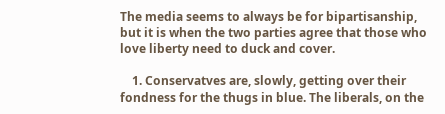The media seems to always be for bipartisanship, but it is when the two parties agree that those who love liberty need to duck and cover.

    1. Conservatves are, slowly, getting over their fondness for the thugs in blue. The liberals, on the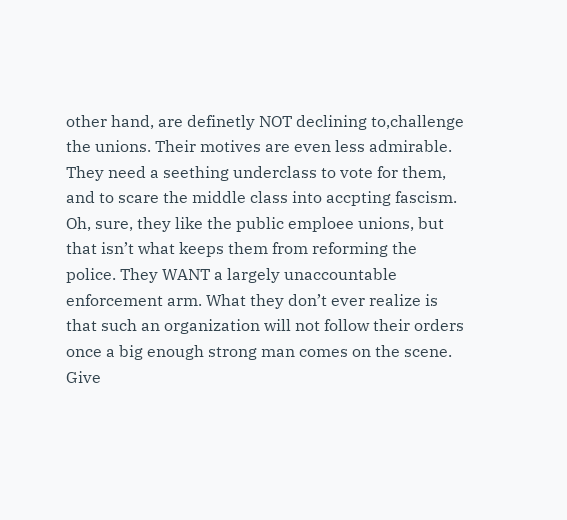other hand, are definetly NOT declining to,challenge the unions. Their motives are even less admirable. They need a seething underclass to vote for them, and to scare the middle class into accpting fascism. Oh, sure, they like the public emploee unions, but that isn’t what keeps them from reforming the police. They WANT a largely unaccountable enforcement arm. What they don’t ever realize is that such an organization will not follow their orders once a big enough strong man comes on the scene. Give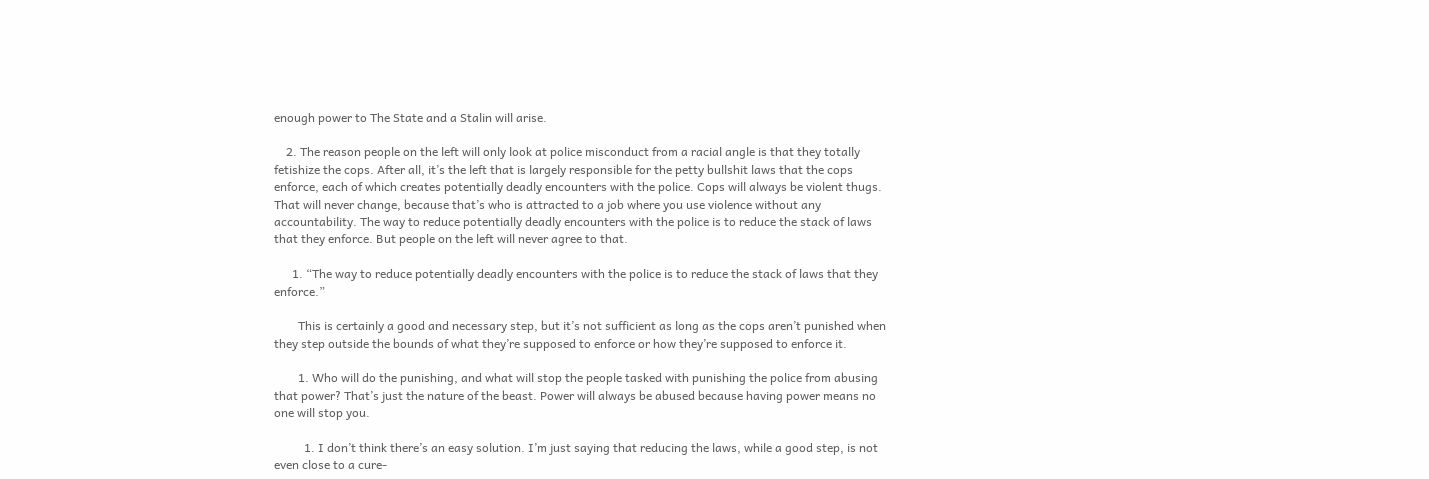enough power to The State and a Stalin will arise.

    2. The reason people on the left will only look at police misconduct from a racial angle is that they totally fetishize the cops. After all, it’s the left that is largely responsible for the petty bullshit laws that the cops enforce, each of which creates potentially deadly encounters with the police. Cops will always be violent thugs. That will never change, because that’s who is attracted to a job where you use violence without any accountability. The way to reduce potentially deadly encounters with the police is to reduce the stack of laws that they enforce. But people on the left will never agree to that.

      1. “The way to reduce potentially deadly encounters with the police is to reduce the stack of laws that they enforce.”

        This is certainly a good and necessary step, but it’s not sufficient as long as the cops aren’t punished when they step outside the bounds of what they’re supposed to enforce or how they’re supposed to enforce it.

        1. Who will do the punishing, and what will stop the people tasked with punishing the police from abusing that power? That’s just the nature of the beast. Power will always be abused because having power means no one will stop you.

          1. I don’t think there’s an easy solution. I’m just saying that reducing the laws, while a good step, is not even close to a cure-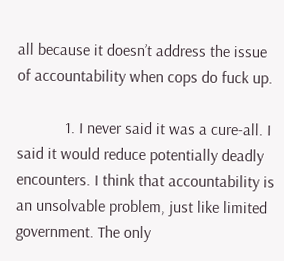all because it doesn’t address the issue of accountability when cops do fuck up.

            1. I never said it was a cure-all. I said it would reduce potentially deadly encounters. I think that accountability is an unsolvable problem, just like limited government. The only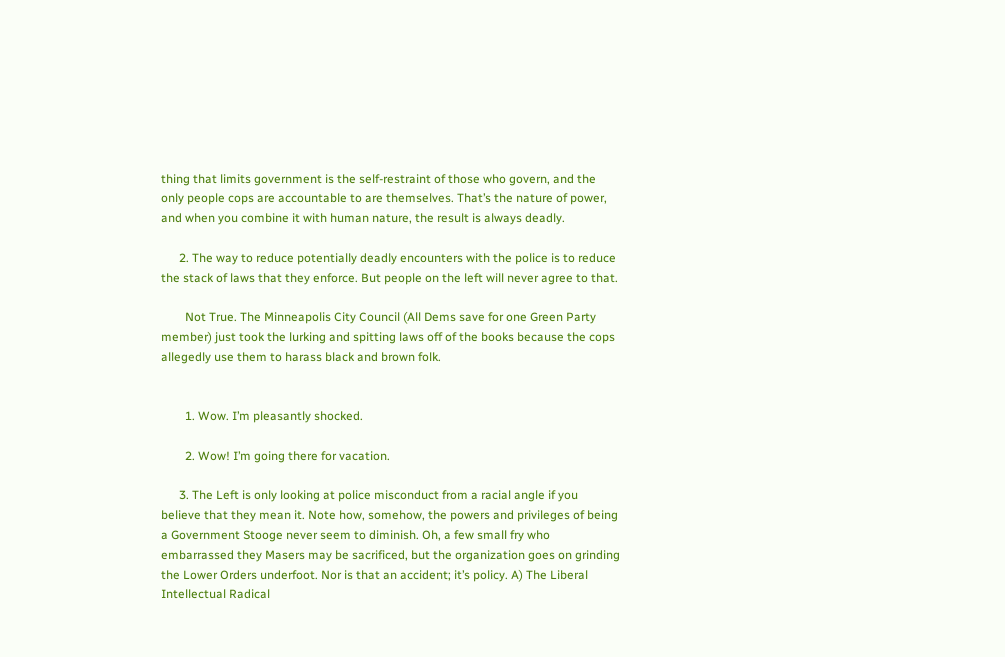thing that limits government is the self-restraint of those who govern, and the only people cops are accountable to are themselves. That’s the nature of power, and when you combine it with human nature, the result is always deadly.

      2. The way to reduce potentially deadly encounters with the police is to reduce the stack of laws that they enforce. But people on the left will never agree to that.

        Not True. The Minneapolis City Council (All Dems save for one Green Party member) just took the lurking and spitting laws off of the books because the cops allegedly use them to harass black and brown folk.


        1. Wow. I’m pleasantly shocked.

        2. Wow! I’m going there for vacation.

      3. The Left is only looking at police misconduct from a racial angle if you believe that they mean it. Note how, somehow, the powers and privileges of being a Government Stooge never seem to diminish. Oh, a few small fry who embarrassed they Masers may be sacrificed, but the organization goes on grinding the Lower Orders underfoot. Nor is that an accident; it’s policy. A) The Liberal Intellectual Radical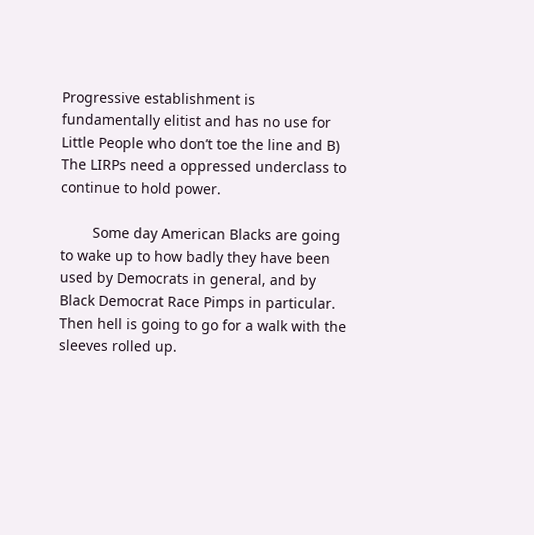Progressive establishment is fundamentally elitist and has no use for Little People who don’t toe the line and B) The LIRPs need a oppressed underclass to continue to hold power.

        Some day American Blacks are going to wake up to how badly they have been used by Democrats in general, and by Black Democrat Race Pimps in particular. Then hell is going to go for a walk with the sleeves rolled up.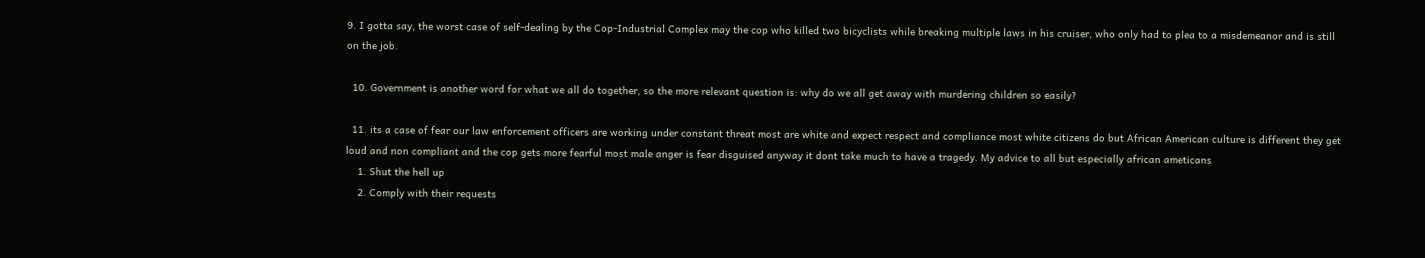9. I gotta say, the worst case of self-dealing by the Cop-Industrial Complex may the cop who killed two bicyclists while breaking multiple laws in his cruiser, who only had to plea to a misdemeanor and is still on the job.

  10. Government is another word for what we all do together, so the more relevant question is: why do we all get away with murdering children so easily?

  11. its a case of fear our law enforcement officers are working under constant threat most are white and expect respect and compliance most white citizens do but African American culture is different they get loud and non compliant and the cop gets more fearful most male anger is fear disguised anyway it dont take much to have a tragedy. My advice to all but especially african ameticans
    1. Shut the hell up
    2. Comply with their requests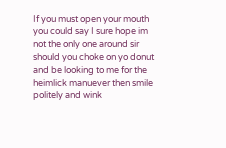If you must open your mouth you could say I sure hope im not the only one around sir should you choke on yo donut and be looking to me for the heimlick manuever then smile politely and wink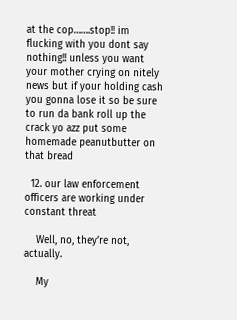at the cop…….stop!! im flucking with you dont say nothing!! unless you want your mother crying on nitely news but if your holding cash you gonna lose it so be sure to run da bank roll up the crack yo azz put some homemade peanutbutter on that bread

  12. our law enforcement officers are working under constant threat

    Well, no, they’re not, actually.

    My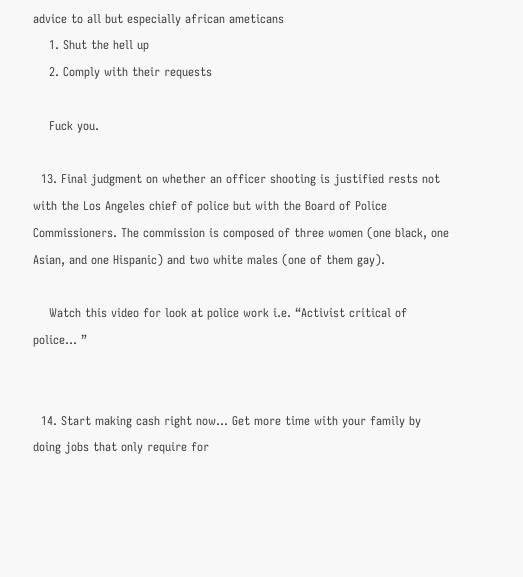advice to all but especially african ameticans
    1. Shut the hell up
    2. Comply with their requests

    Fuck you.

  13. Final judgment on whether an officer shooting is justified rests not with the Los Angeles chief of police but with the Board of Police Commissioners. The commission is composed of three women (one black, one Asian, and one Hispanic) and two white males (one of them gay).

    Watch this video for look at police work i.e. “Activist critical of police… ”


  14. Start making cash right now… Get more time with your family by doing jobs that only require for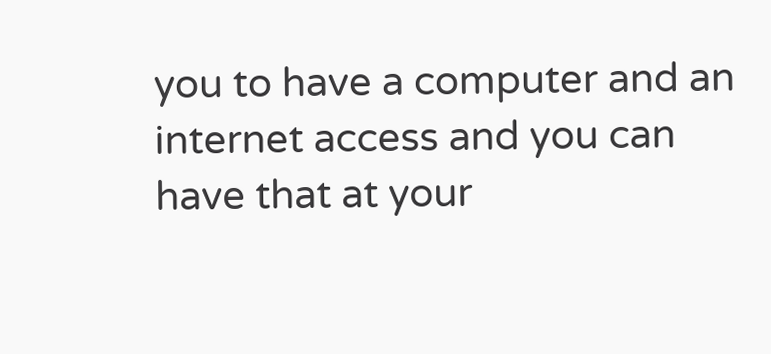you to have a computer and an internet access and you can have that at your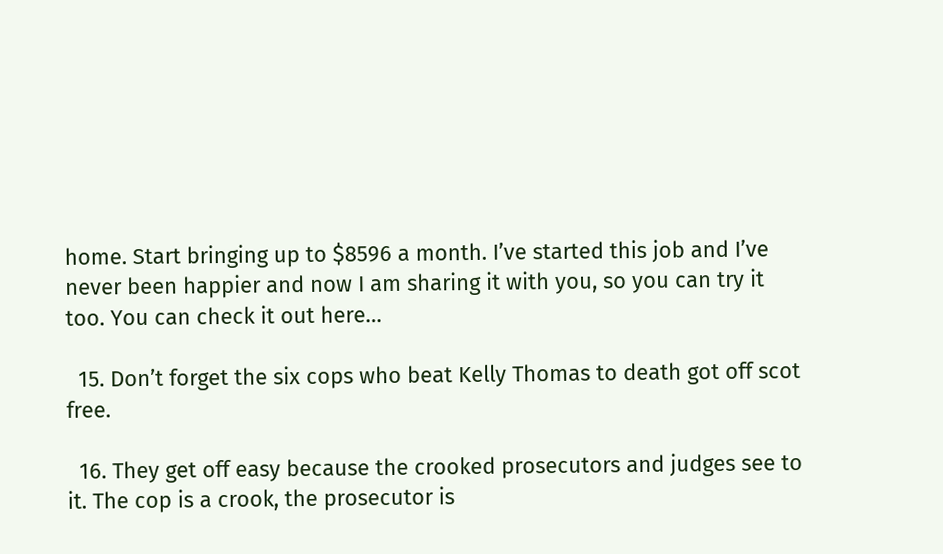home. Start bringing up to $8596 a month. I’ve started this job and I’ve never been happier and now I am sharing it with you, so you can try it too. You can check it out here…

  15. Don’t forget the six cops who beat Kelly Thomas to death got off scot free.

  16. They get off easy because the crooked prosecutors and judges see to it. The cop is a crook, the prosecutor is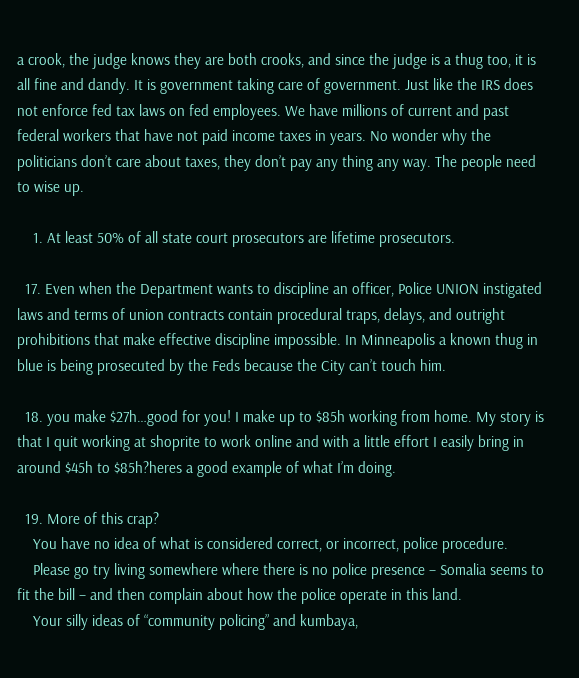a crook, the judge knows they are both crooks, and since the judge is a thug too, it is all fine and dandy. It is government taking care of government. Just like the IRS does not enforce fed tax laws on fed employees. We have millions of current and past federal workers that have not paid income taxes in years. No wonder why the politicians don’t care about taxes, they don’t pay any thing any way. The people need to wise up.

    1. At least 50% of all state court prosecutors are lifetime prosecutors.

  17. Even when the Department wants to discipline an officer, Police UNION instigated laws and terms of union contracts contain procedural traps, delays, and outright prohibitions that make effective discipline impossible. In Minneapolis a known thug in blue is being prosecuted by the Feds because the City can’t touch him.

  18. you make $27h…good for you! I make up to $85h working from home. My story is that I quit working at shoprite to work online and with a little effort I easily bring in around $45h to $85h?heres a good example of what I’m doing.

  19. More of this crap?
    You have no idea of what is considered correct, or incorrect, police procedure.
    Please go try living somewhere where there is no police presence – Somalia seems to fit the bill – and then complain about how the police operate in this land.
    Your silly ideas of “community policing” and kumbaya,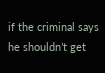if the criminal says he shouldn’t get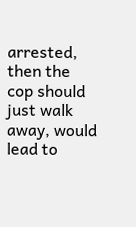arrested, then the cop should just walk away, would lead to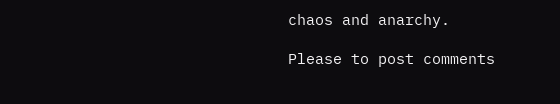chaos and anarchy.

Please to post comments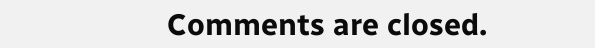Comments are closed.